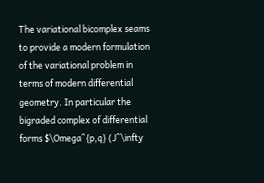The variational bicomplex seams to provide a modern formulation of the variational problem in terms of modern differential geometry. In particular the bigraded complex of differential forms $\Omega^{p,q} (J^\infty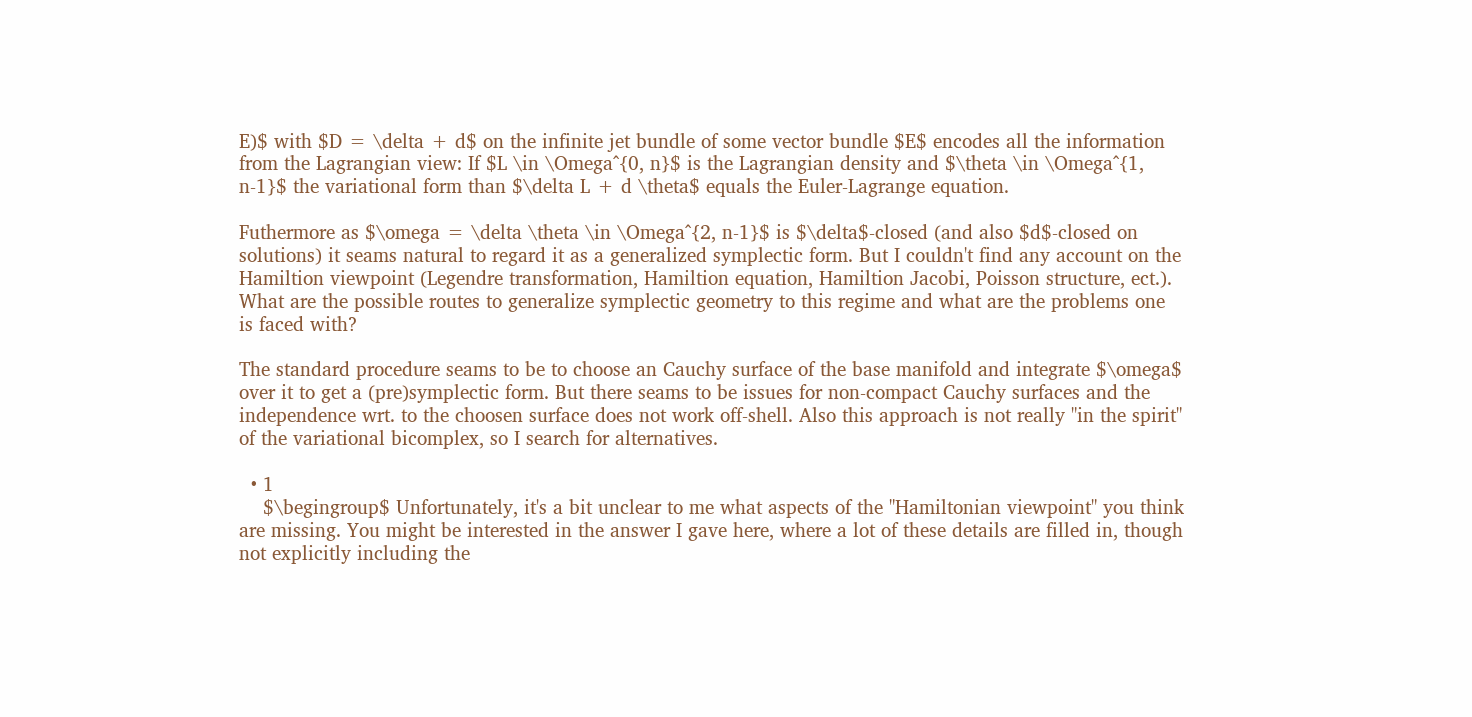E)$ with $D = \delta + d$ on the infinite jet bundle of some vector bundle $E$ encodes all the information from the Lagrangian view: If $L \in \Omega^{0, n}$ is the Lagrangian density and $\theta \in \Omega^{1, n-1}$ the variational form than $\delta L + d \theta$ equals the Euler-Lagrange equation.

Futhermore as $\omega = \delta \theta \in \Omega^{2, n-1}$ is $\delta$-closed (and also $d$-closed on solutions) it seams natural to regard it as a generalized symplectic form. But I couldn't find any account on the Hamiltion viewpoint (Legendre transformation, Hamiltion equation, Hamiltion Jacobi, Poisson structure, ect.). What are the possible routes to generalize symplectic geometry to this regime and what are the problems one is faced with?

The standard procedure seams to be to choose an Cauchy surface of the base manifold and integrate $\omega$ over it to get a (pre)symplectic form. But there seams to be issues for non-compact Cauchy surfaces and the independence wrt. to the choosen surface does not work off-shell. Also this approach is not really "in the spirit" of the variational bicomplex, so I search for alternatives.

  • 1
    $\begingroup$ Unfortunately, it's a bit unclear to me what aspects of the "Hamiltonian viewpoint" you think are missing. You might be interested in the answer I gave here, where a lot of these details are filled in, though not explicitly including the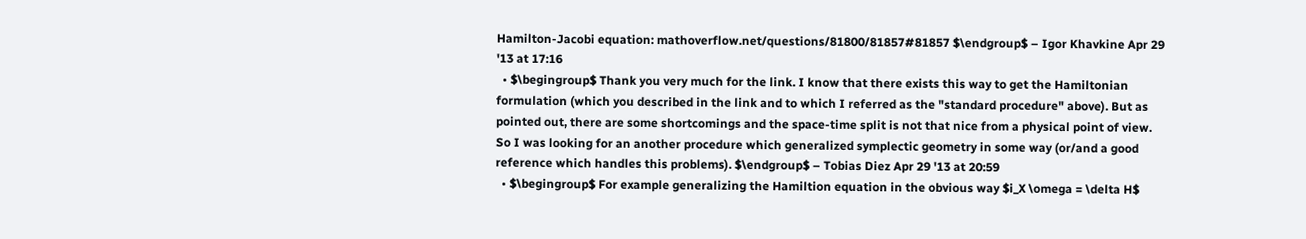Hamilton-Jacobi equation: mathoverflow.net/questions/81800/81857#81857 $\endgroup$ – Igor Khavkine Apr 29 '13 at 17:16
  • $\begingroup$ Thank you very much for the link. I know that there exists this way to get the Hamiltonian formulation (which you described in the link and to which I referred as the "standard procedure" above). But as pointed out, there are some shortcomings and the space-time split is not that nice from a physical point of view. So I was looking for an another procedure which generalized symplectic geometry in some way (or/and a good reference which handles this problems). $\endgroup$ – Tobias Diez Apr 29 '13 at 20:59
  • $\begingroup$ For example generalizing the Hamiltion equation in the obvious way $i_X \omega = \delta H$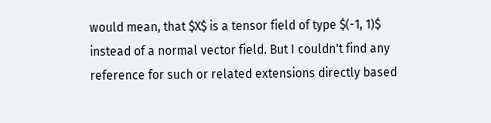would mean, that $X$ is a tensor field of type $(-1, 1)$ instead of a normal vector field. But I couldn't find any reference for such or related extensions directly based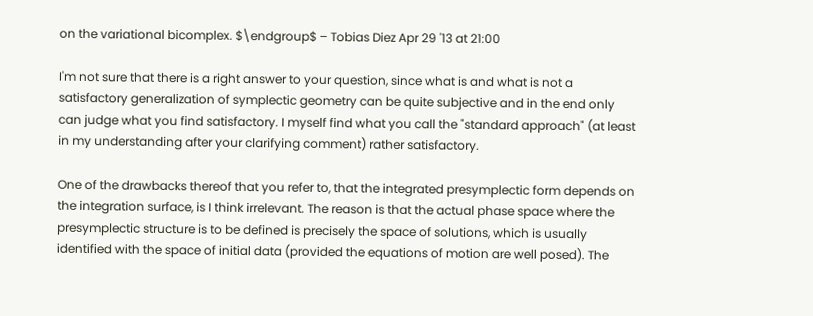on the variational bicomplex. $\endgroup$ – Tobias Diez Apr 29 '13 at 21:00

I'm not sure that there is a right answer to your question, since what is and what is not a satisfactory generalization of symplectic geometry can be quite subjective and in the end only can judge what you find satisfactory. I myself find what you call the "standard approach" (at least in my understanding after your clarifying comment) rather satisfactory.

One of the drawbacks thereof that you refer to, that the integrated presymplectic form depends on the integration surface, is I think irrelevant. The reason is that the actual phase space where the presymplectic structure is to be defined is precisely the space of solutions, which is usually identified with the space of initial data (provided the equations of motion are well posed). The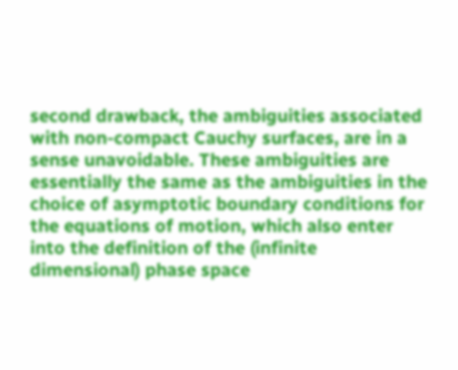second drawback, the ambiguities associated with non-compact Cauchy surfaces, are in a sense unavoidable. These ambiguities are essentially the same as the ambiguities in the choice of asymptotic boundary conditions for the equations of motion, which also enter into the definition of the (infinite dimensional) phase space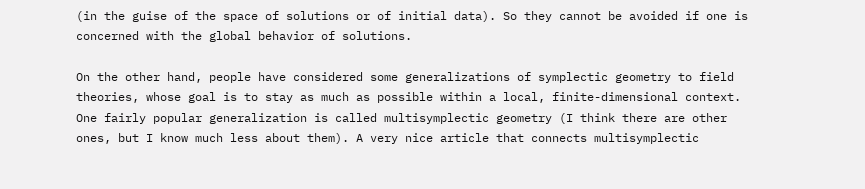(in the guise of the space of solutions or of initial data). So they cannot be avoided if one is concerned with the global behavior of solutions.

On the other hand, people have considered some generalizations of symplectic geometry to field theories, whose goal is to stay as much as possible within a local, finite-dimensional context. One fairly popular generalization is called multisymplectic geometry (I think there are other ones, but I know much less about them). A very nice article that connects multisymplectic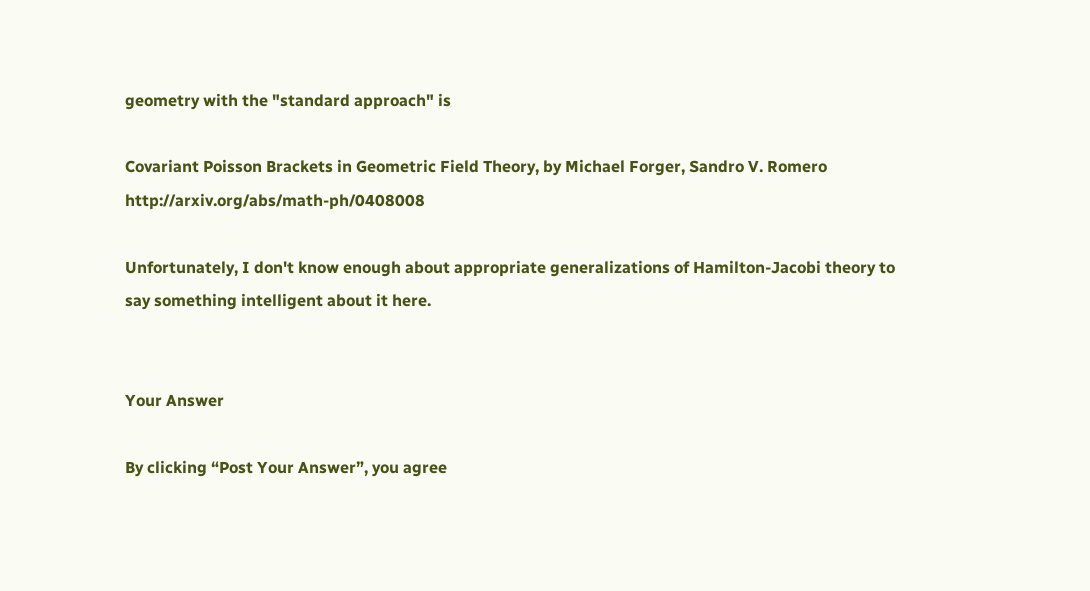geometry with the "standard approach" is

Covariant Poisson Brackets in Geometric Field Theory, by Michael Forger, Sandro V. Romero http://arxiv.org/abs/math-ph/0408008

Unfortunately, I don't know enough about appropriate generalizations of Hamilton-Jacobi theory to say something intelligent about it here.


Your Answer

By clicking “Post Your Answer”, you agree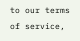to our terms of service,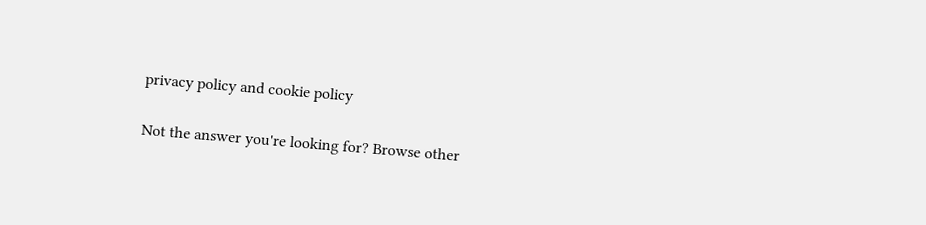privacy policy and cookie policy

Not the answer you're looking for? Browse other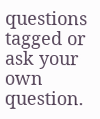questions tagged or ask your own question.